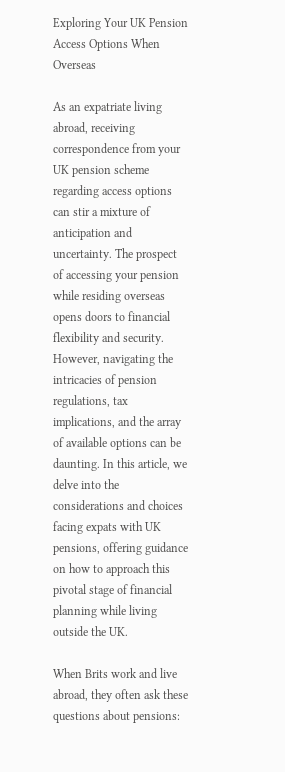Exploring Your UK Pension Access Options When Overseas

As an expatriate living abroad, receiving correspondence from your UK pension scheme regarding access options can stir a mixture of anticipation and uncertainty. The prospect of accessing your pension while residing overseas opens doors to financial flexibility and security. However, navigating the intricacies of pension regulations, tax implications, and the array of available options can be daunting. In this article, we delve into the considerations and choices facing expats with UK pensions, offering guidance on how to approach this pivotal stage of financial planning while living outside the UK.

When Brits work and live abroad, they often ask these questions about pensions: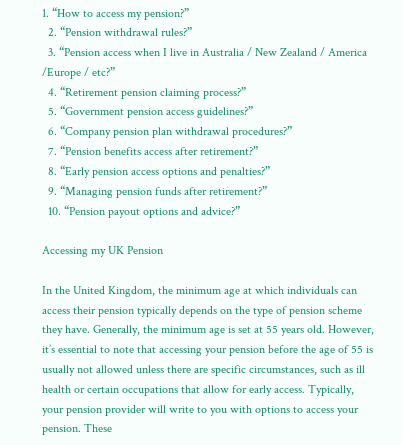1. “How to access my pension?”
  2. “Pension withdrawal rules?”
  3. “Pension access when I live in Australia / New Zealand / America /Europe / etc?”
  4. “Retirement pension claiming process?”
  5. “Government pension access guidelines?”
  6. “Company pension plan withdrawal procedures?”
  7. “Pension benefits access after retirement?”
  8. “Early pension access options and penalties?”
  9. “Managing pension funds after retirement?”
  10. “Pension payout options and advice?”

Accessing my UK Pension

In the United Kingdom, the minimum age at which individuals can access their pension typically depends on the type of pension scheme they have. Generally, the minimum age is set at 55 years old. However, it’s essential to note that accessing your pension before the age of 55 is usually not allowed unless there are specific circumstances, such as ill health or certain occupations that allow for early access. Typically, your pension provider will write to you with options to access your pension. These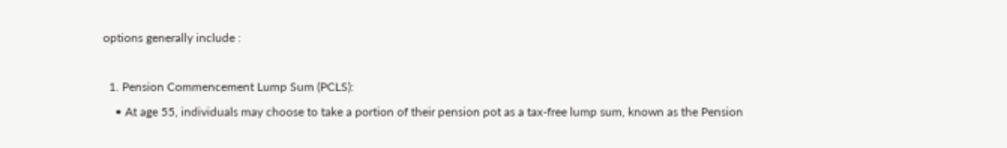options generally include :

  1. Pension Commencement Lump Sum (PCLS):
    • At age 55, individuals may choose to take a portion of their pension pot as a tax-free lump sum, known as the Pension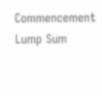Commencement Lump Sum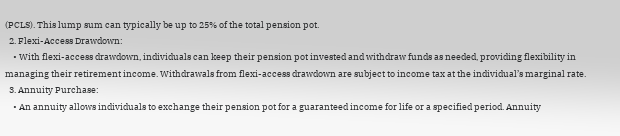(PCLS). This lump sum can typically be up to 25% of the total pension pot.
  2. Flexi-Access Drawdown:
    • With flexi-access drawdown, individuals can keep their pension pot invested and withdraw funds as needed, providing flexibility in managing their retirement income. Withdrawals from flexi-access drawdown are subject to income tax at the individual’s marginal rate.
  3. Annuity Purchase:
    • An annuity allows individuals to exchange their pension pot for a guaranteed income for life or a specified period. Annuity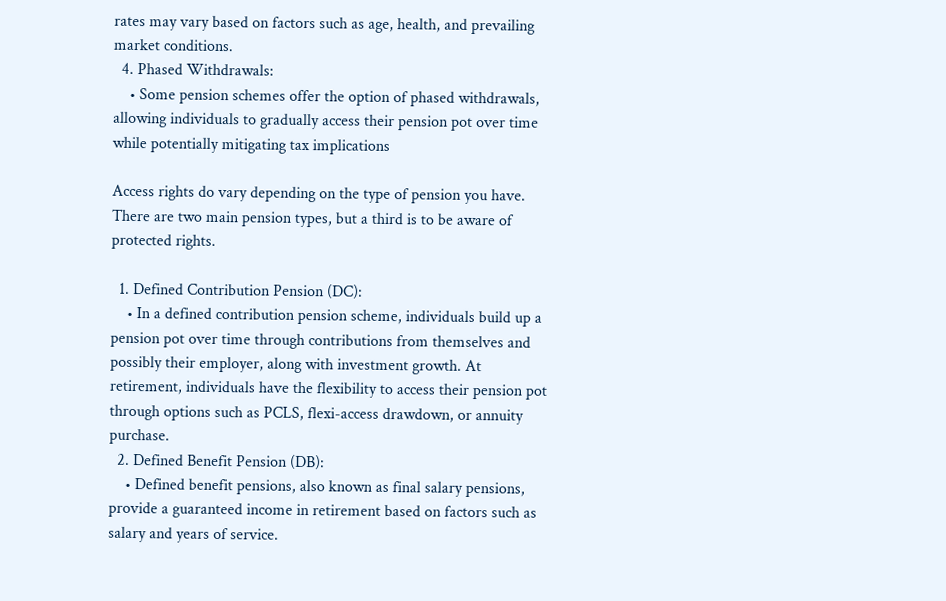rates may vary based on factors such as age, health, and prevailing market conditions.
  4. Phased Withdrawals:
    • Some pension schemes offer the option of phased withdrawals, allowing individuals to gradually access their pension pot over time while potentially mitigating tax implications

Access rights do vary depending on the type of pension you have. There are two main pension types, but a third is to be aware of protected rights.

  1. Defined Contribution Pension (DC):
    • In a defined contribution pension scheme, individuals build up a pension pot over time through contributions from themselves and possibly their employer, along with investment growth. At retirement, individuals have the flexibility to access their pension pot through options such as PCLS, flexi-access drawdown, or annuity purchase.
  2. Defined Benefit Pension (DB):
    • Defined benefit pensions, also known as final salary pensions, provide a guaranteed income in retirement based on factors such as salary and years of service.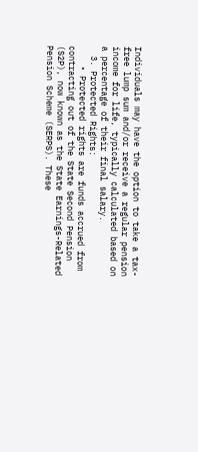Individuals may have the option to take a tax-free lump sum and/or receive a regular pension income for life, typically calculated based on a percentage of their final salary.
  3. Protected Rights:
    • Protected rights are funds accrued from contracting out of the State Second Pension (S2P), now known as the State Earnings-Related Pension Scheme (SERPS). These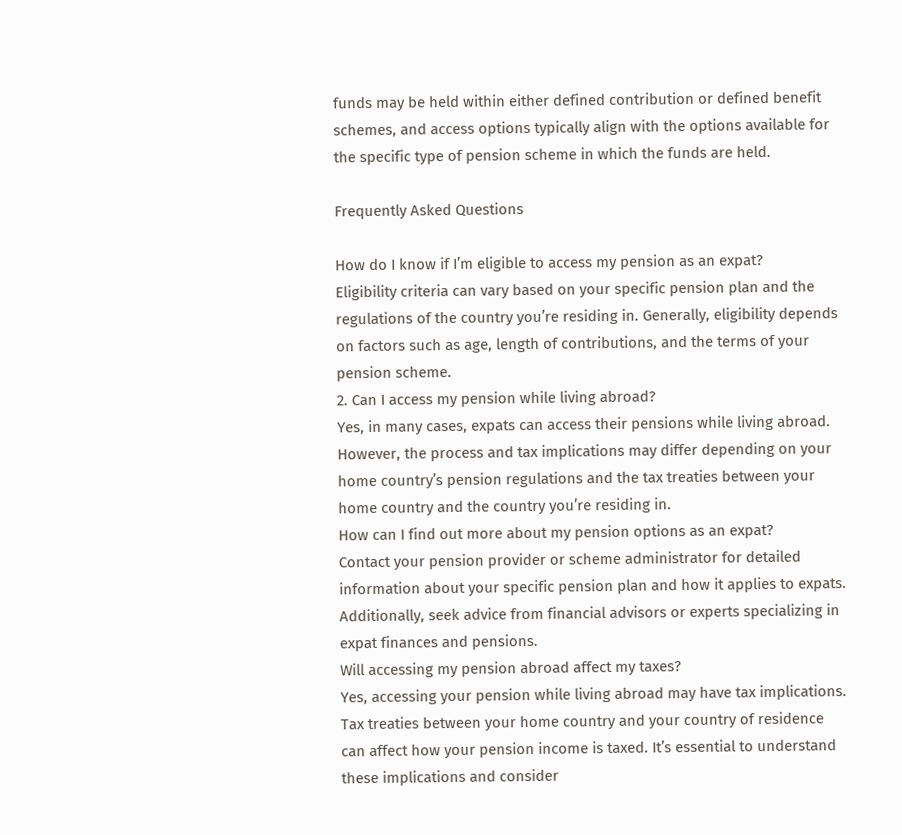funds may be held within either defined contribution or defined benefit schemes, and access options typically align with the options available for the specific type of pension scheme in which the funds are held.

Frequently Asked Questions

How do I know if I’m eligible to access my pension as an expat?
Eligibility criteria can vary based on your specific pension plan and the regulations of the country you’re residing in. Generally, eligibility depends on factors such as age, length of contributions, and the terms of your pension scheme.
2. Can I access my pension while living abroad?
Yes, in many cases, expats can access their pensions while living abroad. However, the process and tax implications may differ depending on your home country’s pension regulations and the tax treaties between your home country and the country you’re residing in.
How can I find out more about my pension options as an expat?
Contact your pension provider or scheme administrator for detailed information about your specific pension plan and how it applies to expats. Additionally, seek advice from financial advisors or experts specializing in expat finances and pensions.
Will accessing my pension abroad affect my taxes?
Yes, accessing your pension while living abroad may have tax implications. Tax treaties between your home country and your country of residence can affect how your pension income is taxed. It’s essential to understand these implications and consider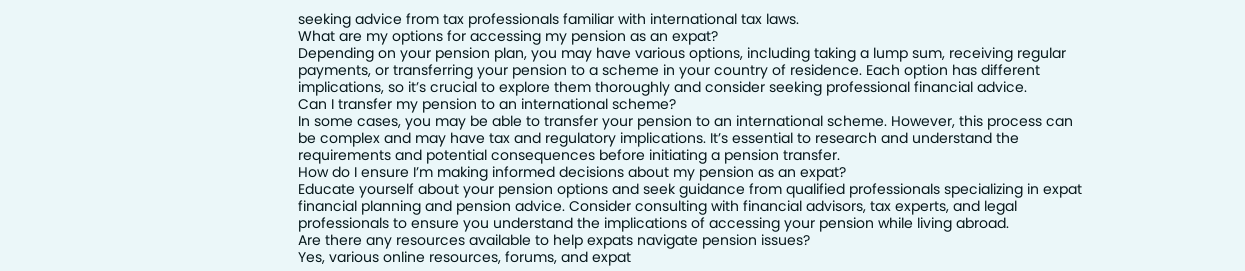seeking advice from tax professionals familiar with international tax laws.
What are my options for accessing my pension as an expat?
Depending on your pension plan, you may have various options, including taking a lump sum, receiving regular payments, or transferring your pension to a scheme in your country of residence. Each option has different implications, so it’s crucial to explore them thoroughly and consider seeking professional financial advice.
Can I transfer my pension to an international scheme?
In some cases, you may be able to transfer your pension to an international scheme. However, this process can be complex and may have tax and regulatory implications. It’s essential to research and understand the requirements and potential consequences before initiating a pension transfer.
How do I ensure I’m making informed decisions about my pension as an expat?
Educate yourself about your pension options and seek guidance from qualified professionals specializing in expat financial planning and pension advice. Consider consulting with financial advisors, tax experts, and legal professionals to ensure you understand the implications of accessing your pension while living abroad.
Are there any resources available to help expats navigate pension issues?
Yes, various online resources, forums, and expat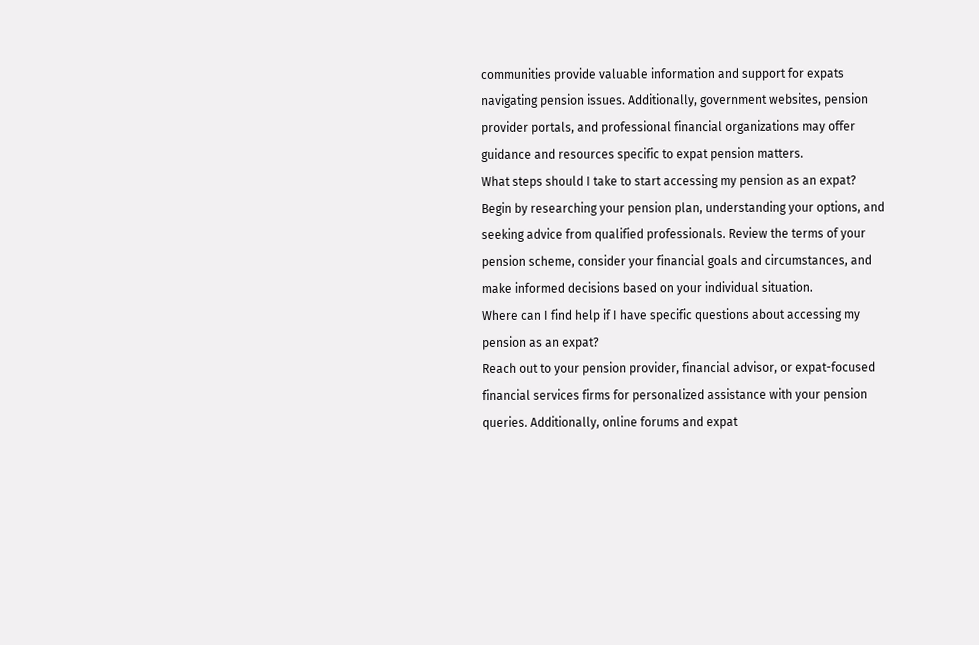communities provide valuable information and support for expats navigating pension issues. Additionally, government websites, pension provider portals, and professional financial organizations may offer guidance and resources specific to expat pension matters.
What steps should I take to start accessing my pension as an expat?
Begin by researching your pension plan, understanding your options, and seeking advice from qualified professionals. Review the terms of your pension scheme, consider your financial goals and circumstances, and make informed decisions based on your individual situation.
Where can I find help if I have specific questions about accessing my pension as an expat?
Reach out to your pension provider, financial advisor, or expat-focused financial services firms for personalized assistance with your pension queries. Additionally, online forums and expat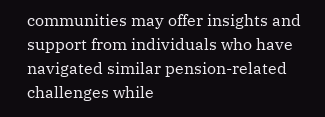communities may offer insights and support from individuals who have navigated similar pension-related challenges while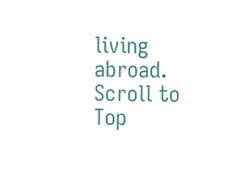living abroad.
Scroll to Top